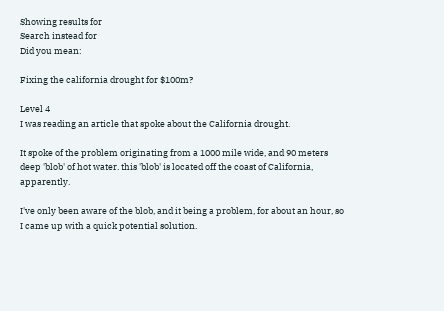Showing results for
Search instead for
Did you mean:

Fixing the california drought for $100m?

Level 4
I was reading an article that spoke about the California drought.

It spoke of the problem originating from a 1000 mile wide, and 90 meters deep 'blob' of hot water. this 'blob' is located off the coast of California, apparently.

I've only been aware of the blob, and it being a problem, for about an hour, so I came up with a quick potential solution.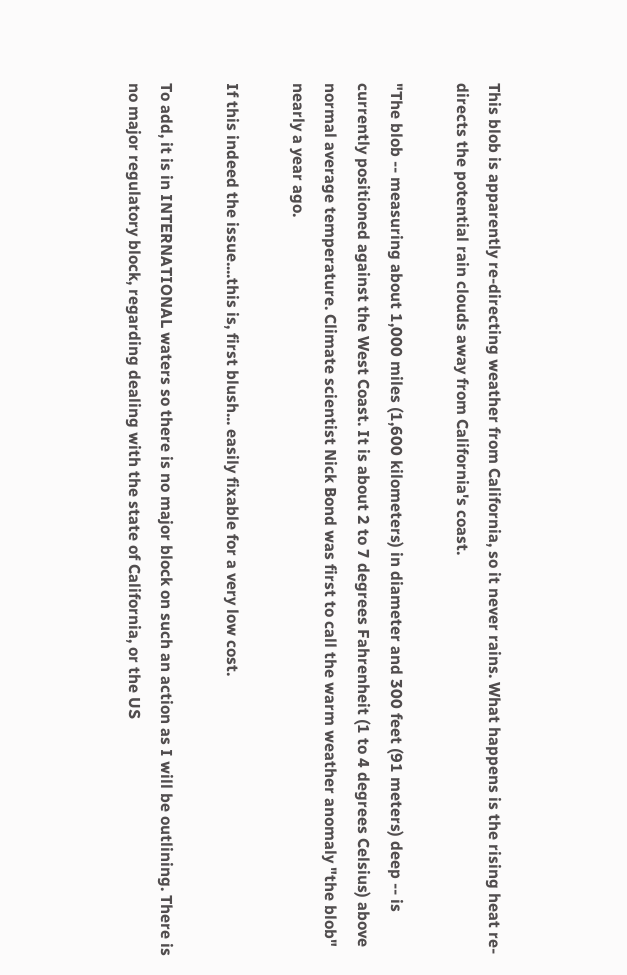This blob is apparently re-directing weather from California, so it never rains. What happens is the rising heat re-directs the potential rain clouds away from California's coast.

"The blob -- measuring about 1,000 miles (1,600 kilometers) in diameter and 300 feet (91 meters) deep -- is currently positioned against the West Coast. It is about 2 to 7 degrees Fahrenheit (1 to 4 degrees Celsius) above normal average temperature. Climate scientist Nick Bond was first to call the warm weather anomaly "the blob" nearly a year ago.

If this indeed the issue....this is, first blush... easily fixable for a very low cost.

To add, it is in INTERNATIONAL waters so there is no major block on such an action as I will be outlining. There is no major regulatory block, regarding dealing with the state of California, or the US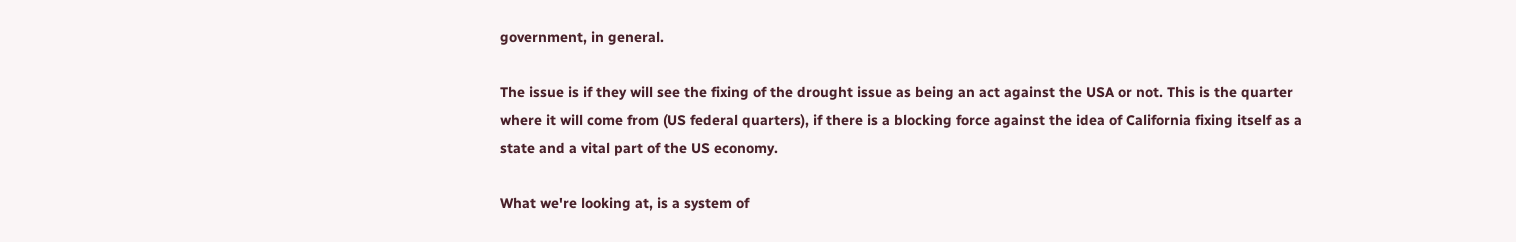government, in general.

The issue is if they will see the fixing of the drought issue as being an act against the USA or not. This is the quarter where it will come from (US federal quarters), if there is a blocking force against the idea of California fixing itself as a state and a vital part of the US economy.

What we're looking at, is a system of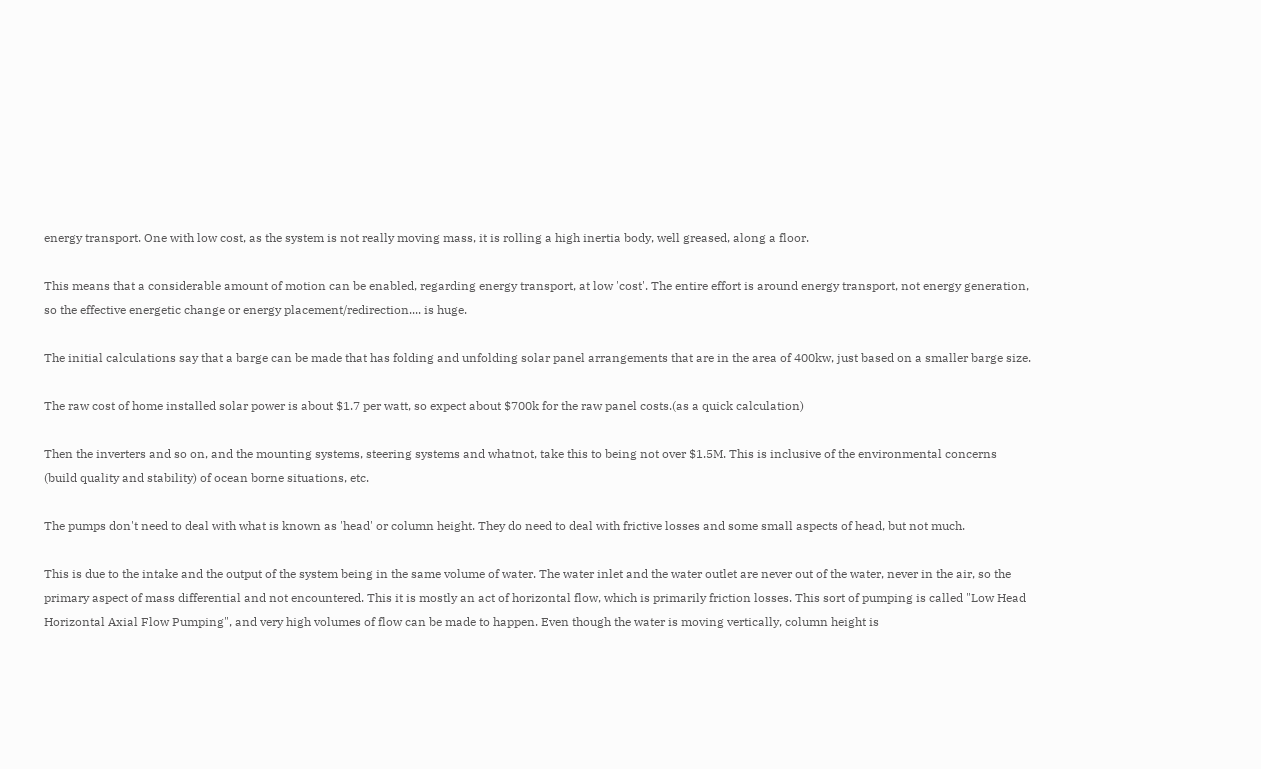energy transport. One with low cost, as the system is not really moving mass, it is rolling a high inertia body, well greased, along a floor.

This means that a considerable amount of motion can be enabled, regarding energy transport, at low 'cost'. The entire effort is around energy transport, not energy generation, so the effective energetic change or energy placement/redirection.... is huge.

The initial calculations say that a barge can be made that has folding and unfolding solar panel arrangements that are in the area of 400kw, just based on a smaller barge size.

The raw cost of home installed solar power is about $1.7 per watt, so expect about $700k for the raw panel costs.(as a quick calculation)

Then the inverters and so on, and the mounting systems, steering systems and whatnot, take this to being not over $1.5M. This is inclusive of the environmental concerns (build quality and stability) of ocean borne situations, etc.

The pumps don't need to deal with what is known as 'head' or column height. They do need to deal with frictive losses and some small aspects of head, but not much.

This is due to the intake and the output of the system being in the same volume of water. The water inlet and the water outlet are never out of the water, never in the air, so the primary aspect of mass differential and not encountered. This it is mostly an act of horizontal flow, which is primarily friction losses. This sort of pumping is called "Low Head Horizontal Axial Flow Pumping", and very high volumes of flow can be made to happen. Even though the water is moving vertically, column height is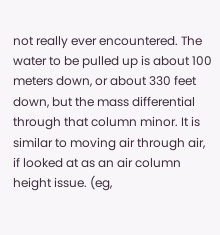not really ever encountered. The water to be pulled up is about 100 meters down, or about 330 feet down, but the mass differential through that column minor. It is similar to moving air through air, if looked at as an air column height issue. (eg,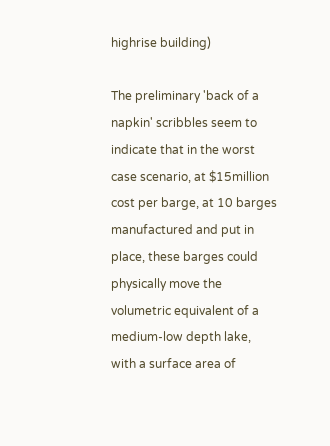highrise building)

The preliminary 'back of a napkin' scribbles seem to indicate that in the worst case scenario, at $15million cost per barge, at 10 barges manufactured and put in place, these barges could physically move the volumetric equivalent of a medium-low depth lake, with a surface area of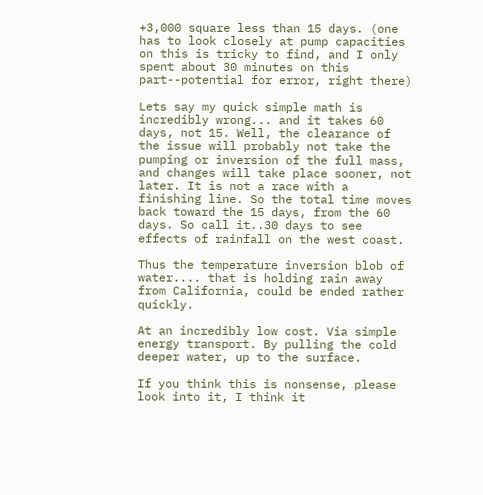+3,000 square less than 15 days. (one has to look closely at pump capacities on this is tricky to find, and I only spent about 30 minutes on this part--potential for error, right there)

Lets say my quick simple math is incredibly wrong... and it takes 60 days, not 15. Well, the clearance of the issue will probably not take the pumping or inversion of the full mass, and changes will take place sooner, not later. It is not a race with a finishing line. So the total time moves back toward the 15 days, from the 60 days. So call it..30 days to see effects of rainfall on the west coast.

Thus the temperature inversion blob of water.... that is holding rain away from California, could be ended rather quickly.

At an incredibly low cost. Via simple energy transport. By pulling the cold deeper water, up to the surface.

If you think this is nonsense, please look into it, I think it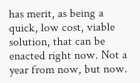has merit, as being a quick, low cost, viable solution, that can be enacted right now. Not a year from now, but now.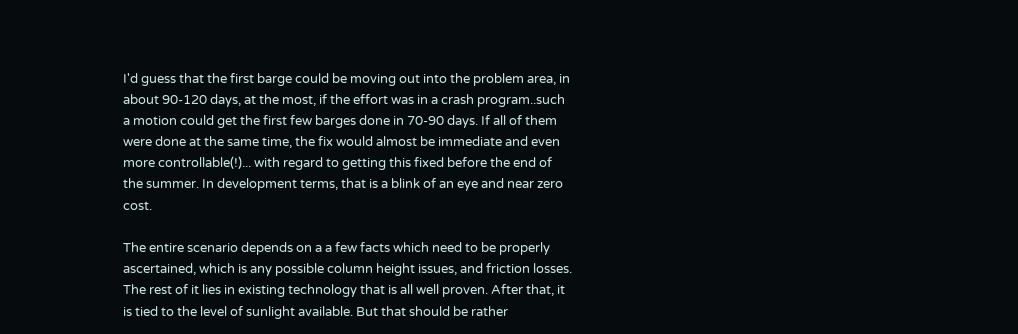I'd guess that the first barge could be moving out into the problem area, in about 90-120 days, at the most, if the effort was in a crash program..such a motion could get the first few barges done in 70-90 days. If all of them were done at the same time, the fix would almost be immediate and even more controllable(!)... with regard to getting this fixed before the end of the summer. In development terms, that is a blink of an eye and near zero cost.

The entire scenario depends on a a few facts which need to be properly ascertained, which is any possible column height issues, and friction losses. The rest of it lies in existing technology that is all well proven. After that, it is tied to the level of sunlight available. But that should be rather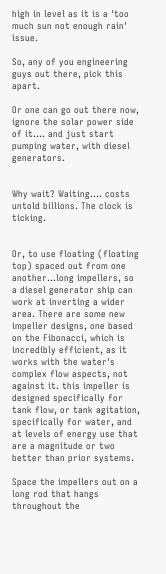high in level as it is a 'too much sun not enough rain' issue.

So, any of you engineering guys out there, pick this apart.

Or one can go out there now, ignore the solar power side of it.... and just start pumping water, with diesel generators.


Why wait? Waiting.... costs untold billions. The clock is ticking.


Or, to use floating (floating top) spaced out from one another...long impellers, so a diesel generator ship can work at inverting a wider area. There are some new impeller designs, one based on the Fibonacci, which is incredibly efficient, as it works with the water's complex flow aspects, not against it. this impeller is designed specifically for tank flow, or tank agitation, specifically for water, and at levels of energy use that are a magnitude or two better than prior systems.

Space the impellers out on a long rod that hangs throughout the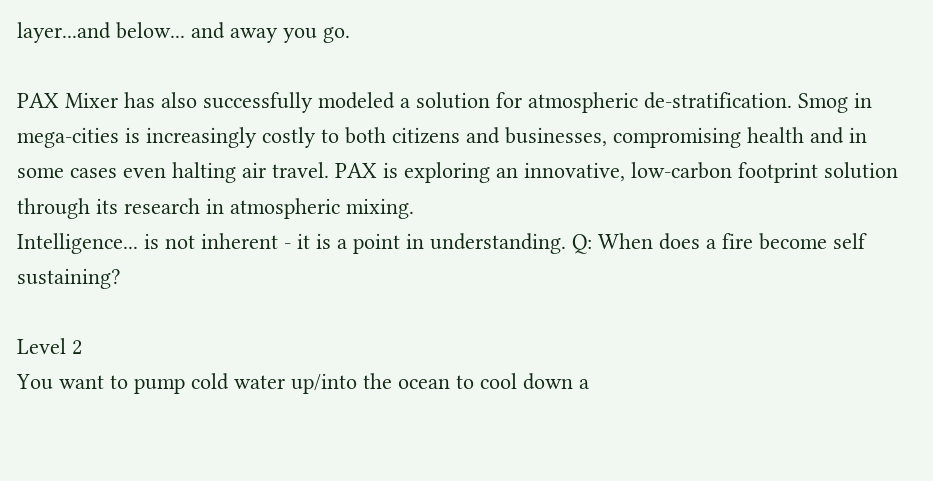layer...and below... and away you go.

PAX Mixer has also successfully modeled a solution for atmospheric de-stratification. Smog in mega-cities is increasingly costly to both citizens and businesses, compromising health and in some cases even halting air travel. PAX is exploring an innovative, low-carbon footprint solution through its research in atmospheric mixing.
Intelligence... is not inherent - it is a point in understanding. Q: When does a fire become self sustaining?

Level 2
You want to pump cold water up/into the ocean to cool down a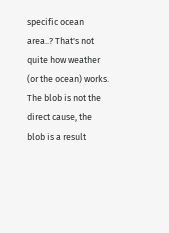specific ocean area..? That's not quite how weather (or the ocean) works. The blob is not the direct cause, the blob is a result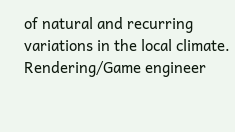of natural and recurring variations in the local climate.
Rendering/Game engineer